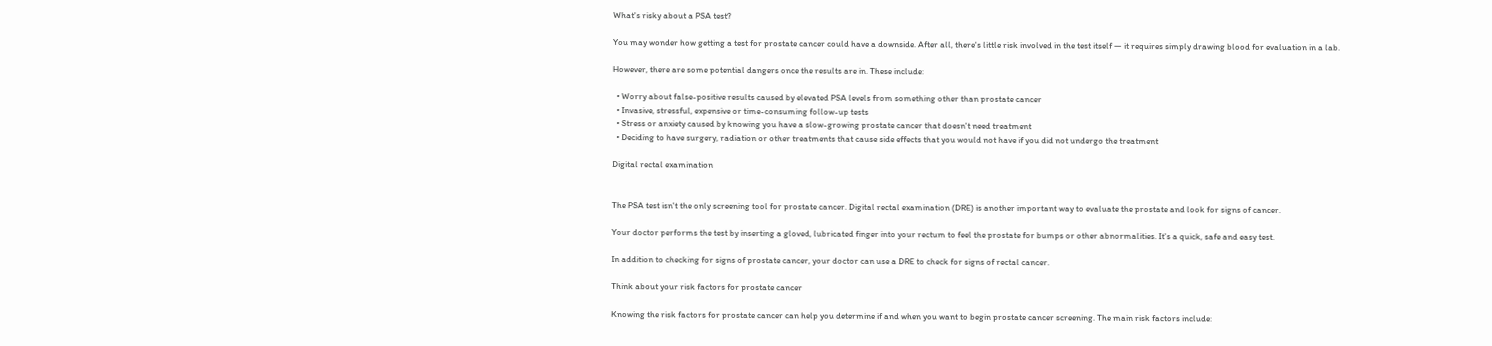What's risky about a PSA test?

You may wonder how getting a test for prostate cancer could have a downside. After all, there's little risk involved in the test itself — it requires simply drawing blood for evaluation in a lab.

However, there are some potential dangers once the results are in. These include:

  • Worry about false-positive results caused by elevated PSA levels from something other than prostate cancer
  • Invasive, stressful, expensive or time-consuming follow-up tests
  • Stress or anxiety caused by knowing you have a slow-growing prostate cancer that doesn't need treatment
  • Deciding to have surgery, radiation or other treatments that cause side effects that you would not have if you did not undergo the treatment

Digital rectal examination


The PSA test isn't the only screening tool for prostate cancer. Digital rectal examination (DRE) is another important way to evaluate the prostate and look for signs of cancer.

Your doctor performs the test by inserting a gloved, lubricated finger into your rectum to feel the prostate for bumps or other abnormalities. It's a quick, safe and easy test.

In addition to checking for signs of prostate cancer, your doctor can use a DRE to check for signs of rectal cancer.

Think about your risk factors for prostate cancer

Knowing the risk factors for prostate cancer can help you determine if and when you want to begin prostate cancer screening. The main risk factors include: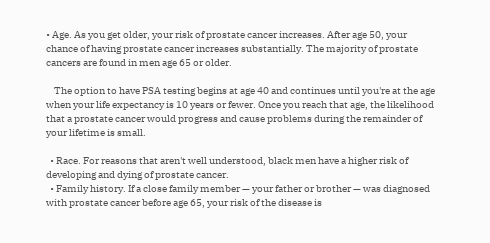• Age. As you get older, your risk of prostate cancer increases. After age 50, your chance of having prostate cancer increases substantially. The majority of prostate cancers are found in men age 65 or older.

    The option to have PSA testing begins at age 40 and continues until you're at the age when your life expectancy is 10 years or fewer. Once you reach that age, the likelihood that a prostate cancer would progress and cause problems during the remainder of your lifetime is small.

  • Race. For reasons that aren't well understood, black men have a higher risk of developing and dying of prostate cancer.
  • Family history. If a close family member — your father or brother — was diagnosed with prostate cancer before age 65, your risk of the disease is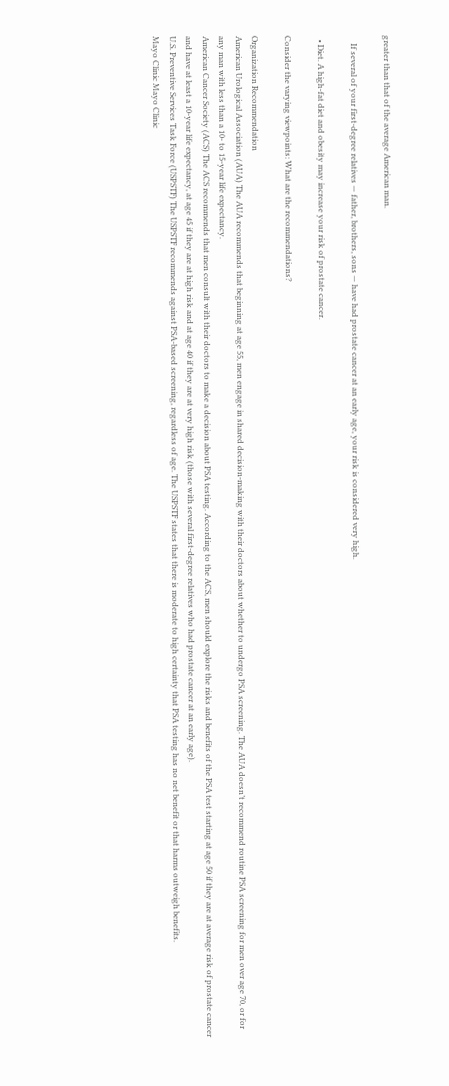greater than that of the average American man.

    If several of your first-degree relatives — father, brothers, sons — have had prostate cancer at an early age, your risk is considered very high.

  • Diet. A high-fat diet and obesity may increase your risk of prostate cancer.

Consider the varying viewpoints: What are the recommendations?

Organization Recommendation
American Urological Association (AUA) The AUA recommends that beginning at age 55, men engage in shared decision-making with their doctors about whether to undergo PSA screening. The AUA doesn’t recommend routine PSA screening for men over age 70, or for any man with less than a 10- to 15-year life expectancy.
American Cancer Society (ACS) The ACS recommends that men consult with their doctors to make a decision about PSA testing. According to the ACS, men should explore the risks and benefits of the PSA test starting at age 50 if they are at average risk of prostate cancer and have at least a 10-year life expectancy, at age 45 if they are at high risk and at age 40 if they are at very high risk (those with several first-degree relatives who had prostate cancer at an early age).
U.S. Preventive Services Task Force (USPSTF) The USPSTF recommends against PSA-based screening, regardless of age. The USPSTF states that there is moderate to high certainty that PSA testing has no net benefit or that harms outweigh benefits.
Mayo Clinic Mayo Clinic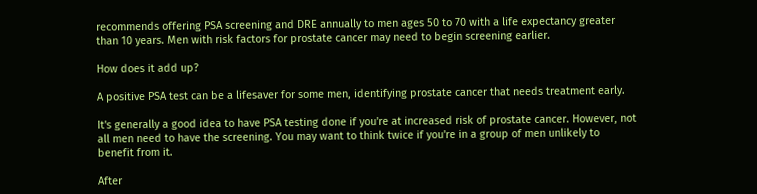recommends offering PSA screening and DRE annually to men ages 50 to 70 with a life expectancy greater than 10 years. Men with risk factors for prostate cancer may need to begin screening earlier.

How does it add up?

A positive PSA test can be a lifesaver for some men, identifying prostate cancer that needs treatment early.

It's generally a good idea to have PSA testing done if you're at increased risk of prostate cancer. However, not all men need to have the screening. You may want to think twice if you're in a group of men unlikely to benefit from it.

After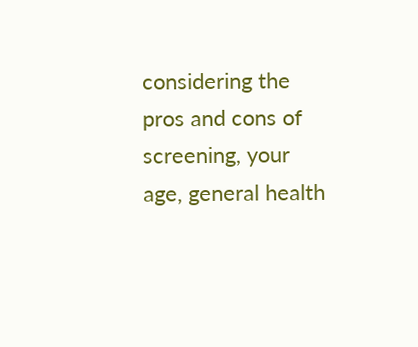considering the pros and cons of screening, your age, general health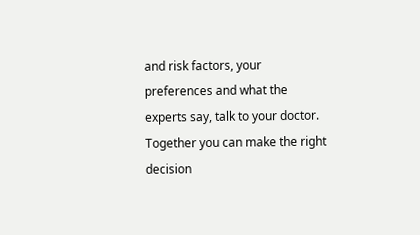and risk factors, your preferences and what the experts say, talk to your doctor. Together you can make the right decision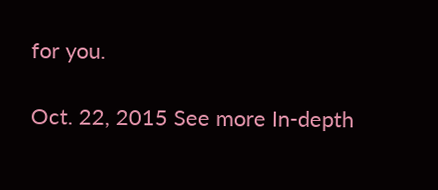for you.

Oct. 22, 2015 See more In-depth